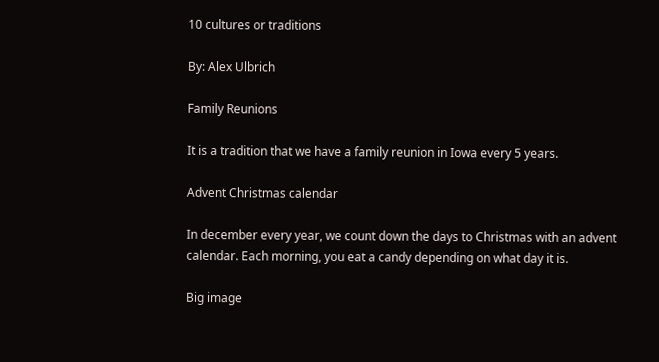10 cultures or traditions

By: Alex Ulbrich

Family Reunions

It is a tradition that we have a family reunion in Iowa every 5 years.

Advent Christmas calendar

In december every year, we count down the days to Christmas with an advent calendar. Each morning, you eat a candy depending on what day it is.

Big image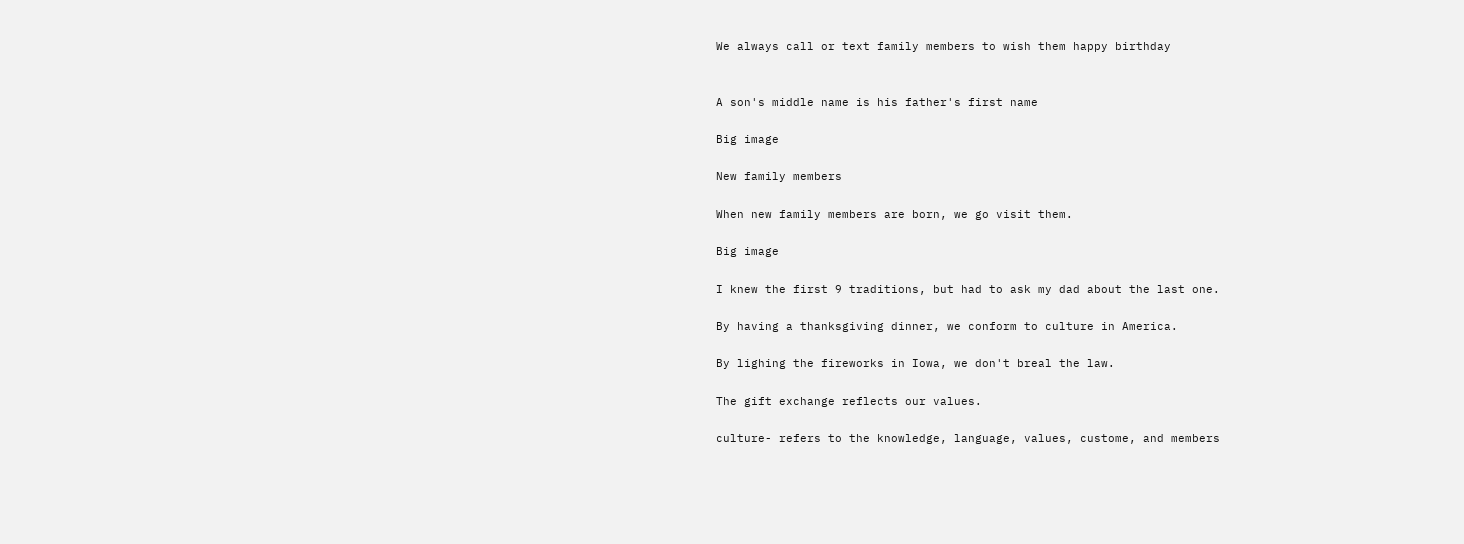We always call or text family members to wish them happy birthday


A son's middle name is his father's first name

Big image

New family members

When new family members are born, we go visit them.

Big image

I knew the first 9 traditions, but had to ask my dad about the last one.

By having a thanksgiving dinner, we conform to culture in America.

By lighing the fireworks in Iowa, we don't breal the law.

The gift exchange reflects our values.

culture- refers to the knowledge, language, values, custome, and members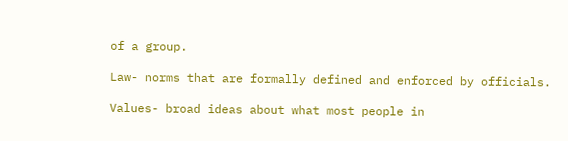of a group.

Law- norms that are formally defined and enforced by officials.

Values- broad ideas about what most people in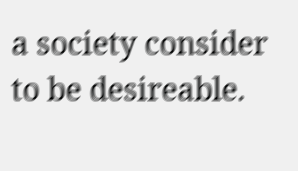a society consider to be desireable.